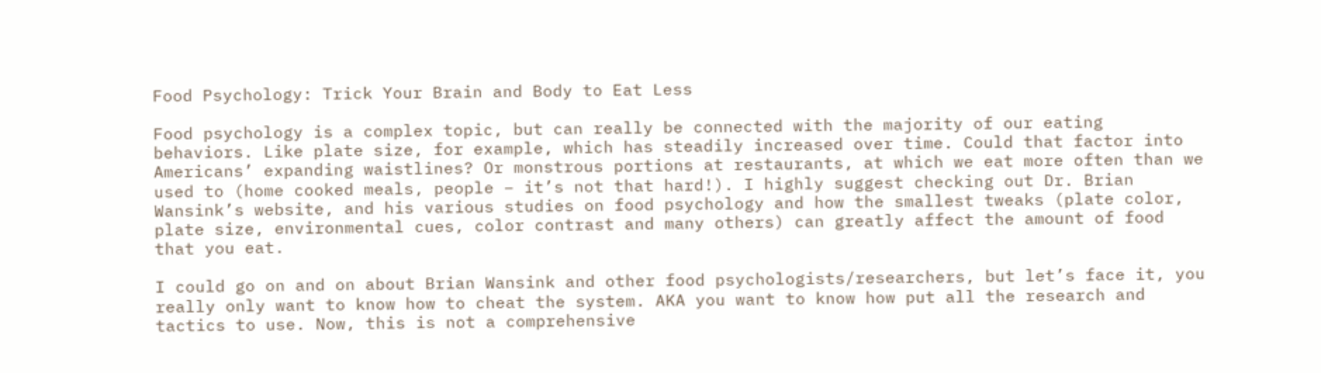Food Psychology: Trick Your Brain and Body to Eat Less

Food psychology is a complex topic, but can really be connected with the majority of our eating behaviors. Like plate size, for example, which has steadily increased over time. Could that factor into Americans’ expanding waistlines? Or monstrous portions at restaurants, at which we eat more often than we used to (home cooked meals, people – it’s not that hard!). I highly suggest checking out Dr. Brian Wansink’s website, and his various studies on food psychology and how the smallest tweaks (plate color, plate size, environmental cues, color contrast and many others) can greatly affect the amount of food that you eat.

I could go on and on about Brian Wansink and other food psychologists/researchers, but let’s face it, you really only want to know how to cheat the system. AKA you want to know how put all the research and tactics to use. Now, this is not a comprehensive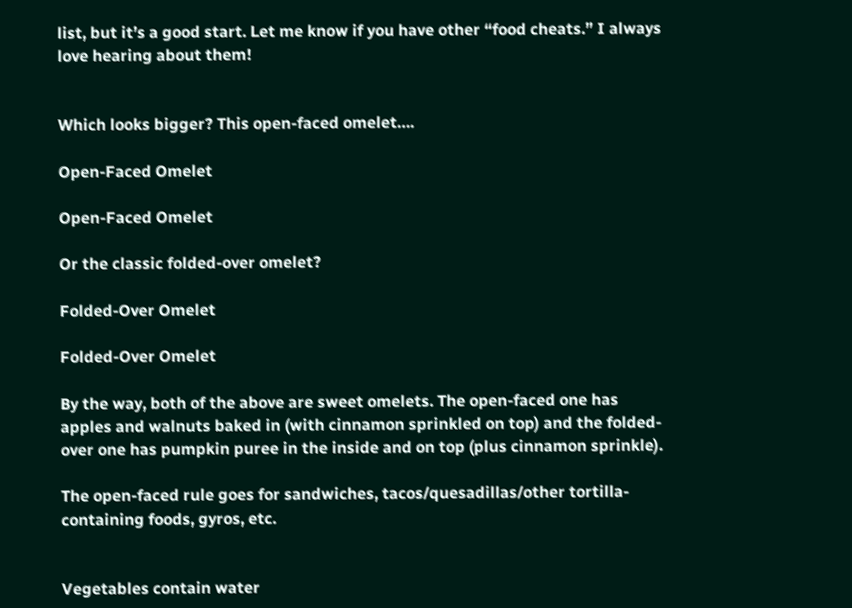list, but it’s a good start. Let me know if you have other “food cheats.” I always love hearing about them!


Which looks bigger? This open-faced omelet….

Open-Faced Omelet

Open-Faced Omelet

Or the classic folded-over omelet?

Folded-Over Omelet

Folded-Over Omelet

By the way, both of the above are sweet omelets. The open-faced one has apples and walnuts baked in (with cinnamon sprinkled on top) and the folded-over one has pumpkin puree in the inside and on top (plus cinnamon sprinkle).

The open-faced rule goes for sandwiches, tacos/quesadillas/other tortilla-containing foods, gyros, etc.


Vegetables contain water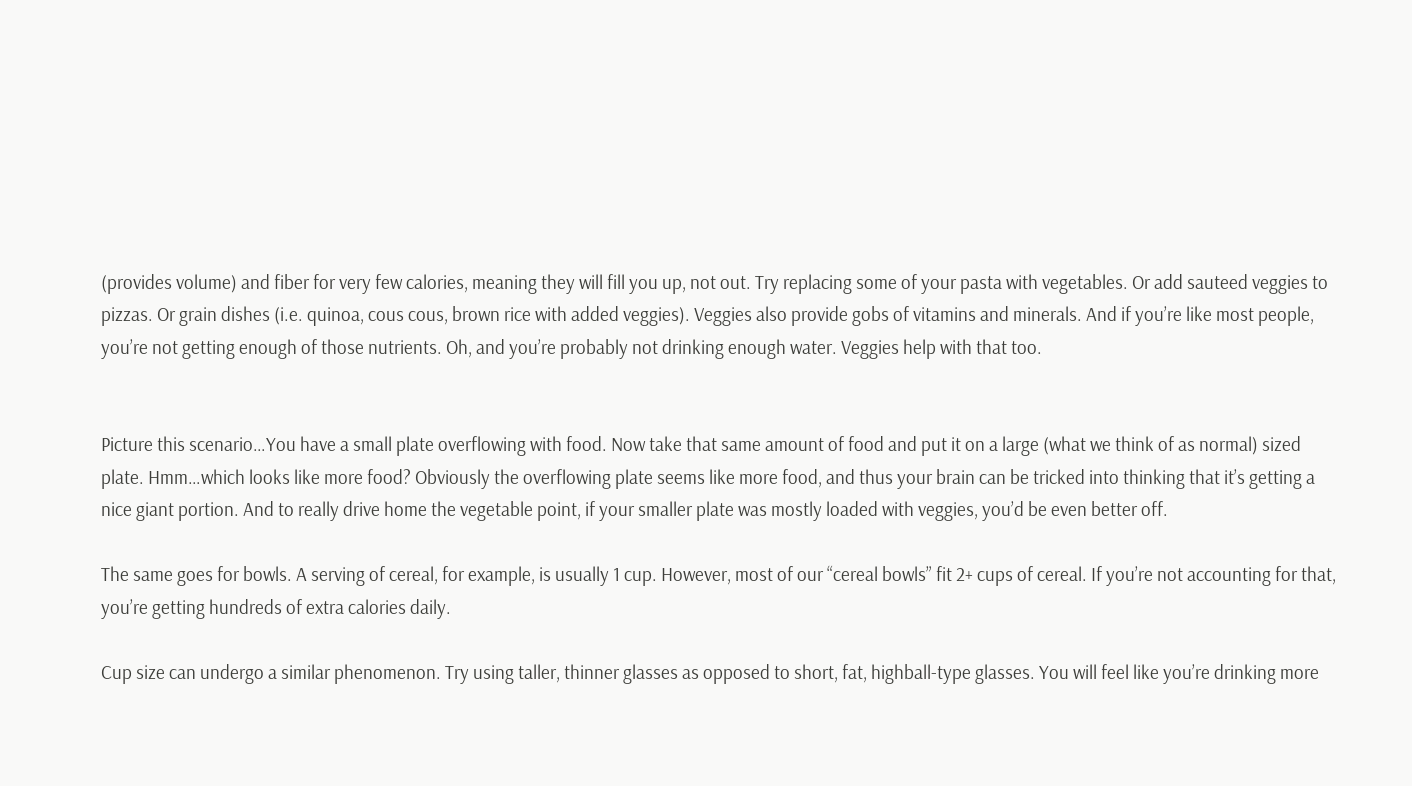(provides volume) and fiber for very few calories, meaning they will fill you up, not out. Try replacing some of your pasta with vegetables. Or add sauteed veggies to pizzas. Or grain dishes (i.e. quinoa, cous cous, brown rice with added veggies). Veggies also provide gobs of vitamins and minerals. And if you’re like most people, you’re not getting enough of those nutrients. Oh, and you’re probably not drinking enough water. Veggies help with that too.


Picture this scenario…You have a small plate overflowing with food. Now take that same amount of food and put it on a large (what we think of as normal) sized plate. Hmm…which looks like more food? Obviously the overflowing plate seems like more food, and thus your brain can be tricked into thinking that it’s getting a nice giant portion. And to really drive home the vegetable point, if your smaller plate was mostly loaded with veggies, you’d be even better off.

The same goes for bowls. A serving of cereal, for example, is usually 1 cup. However, most of our “cereal bowls” fit 2+ cups of cereal. If you’re not accounting for that, you’re getting hundreds of extra calories daily.

Cup size can undergo a similar phenomenon. Try using taller, thinner glasses as opposed to short, fat, highball-type glasses. You will feel like you’re drinking more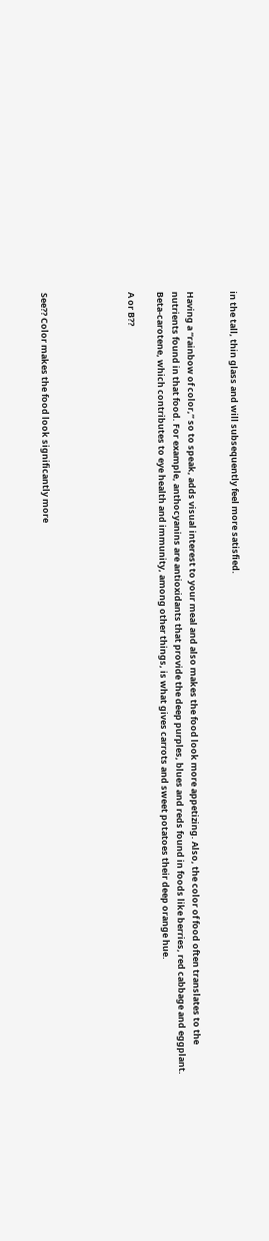in the tall, thin glass and will subsequently feel more satisfied.


Having a “rainbow of color,” so to speak, adds visual interest to your meal and also makes the food look more appetizing. Also, the color of food often translates to the nutrients found in that food. For example, anthocyanins are antioxidants that provide the deep purples, blues and reds found in foods like berries, red cabbage and eggplant. Beta-carotene, which contributes to eye health and immunity, among other things, is what gives carrots and sweet potatoes their deep orange hue.

A or B??





See?? Color makes the food look significantly more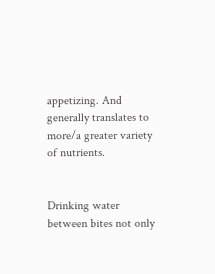appetizing. And generally translates to more/a greater variety of nutrients.


Drinking water between bites not only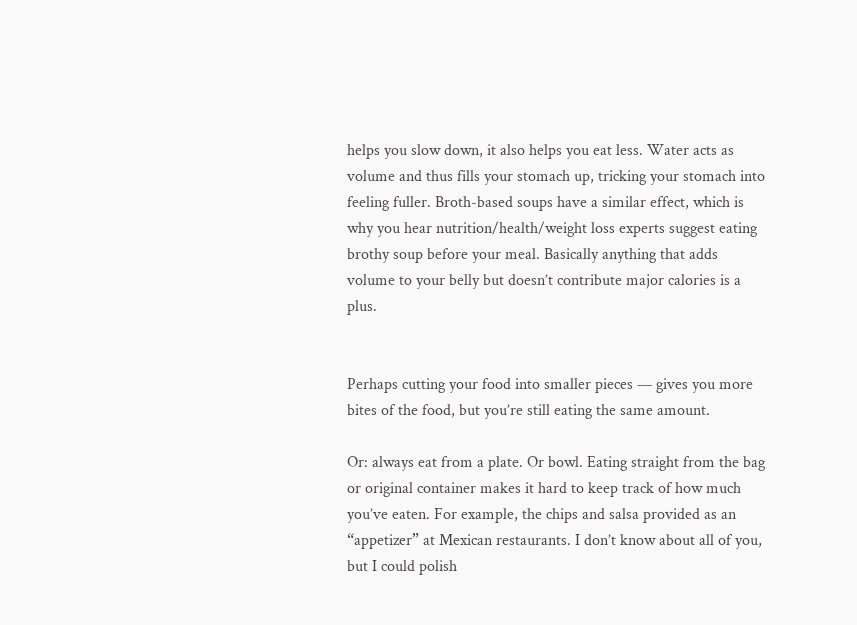helps you slow down, it also helps you eat less. Water acts as volume and thus fills your stomach up, tricking your stomach into feeling fuller. Broth-based soups have a similar effect, which is why you hear nutrition/health/weight loss experts suggest eating brothy soup before your meal. Basically anything that adds volume to your belly but doesn’t contribute major calories is a plus.


Perhaps cutting your food into smaller pieces — gives you more bites of the food, but you’re still eating the same amount.

Or: always eat from a plate. Or bowl. Eating straight from the bag or original container makes it hard to keep track of how much you’ve eaten. For example, the chips and salsa provided as an “appetizer” at Mexican restaurants. I don’t know about all of you, but I could polish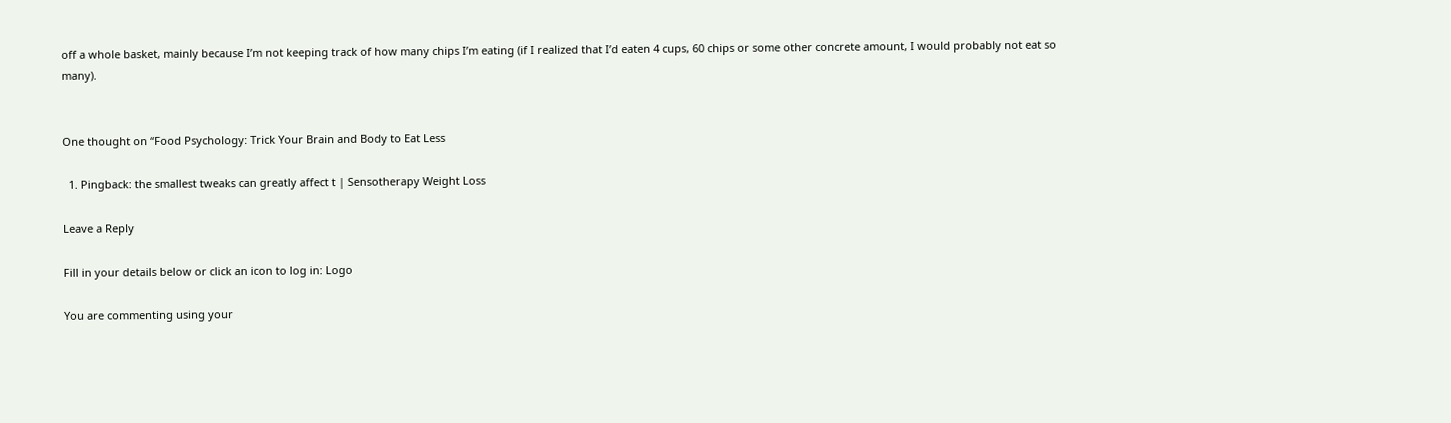off a whole basket, mainly because I’m not keeping track of how many chips I’m eating (if I realized that I’d eaten 4 cups, 60 chips or some other concrete amount, I would probably not eat so many).


One thought on “Food Psychology: Trick Your Brain and Body to Eat Less

  1. Pingback: the smallest tweaks can greatly affect t | Sensotherapy Weight Loss

Leave a Reply

Fill in your details below or click an icon to log in: Logo

You are commenting using your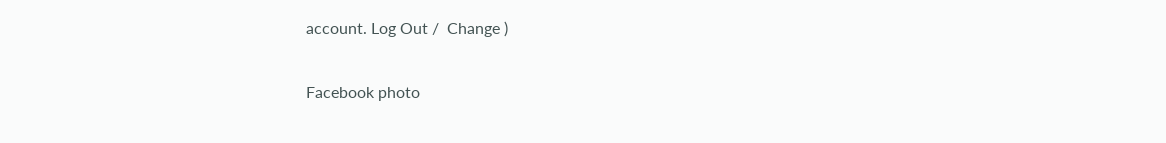account. Log Out /  Change )

Facebook photo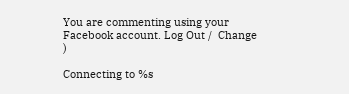You are commenting using your Facebook account. Log Out /  Change )

Connecting to %s